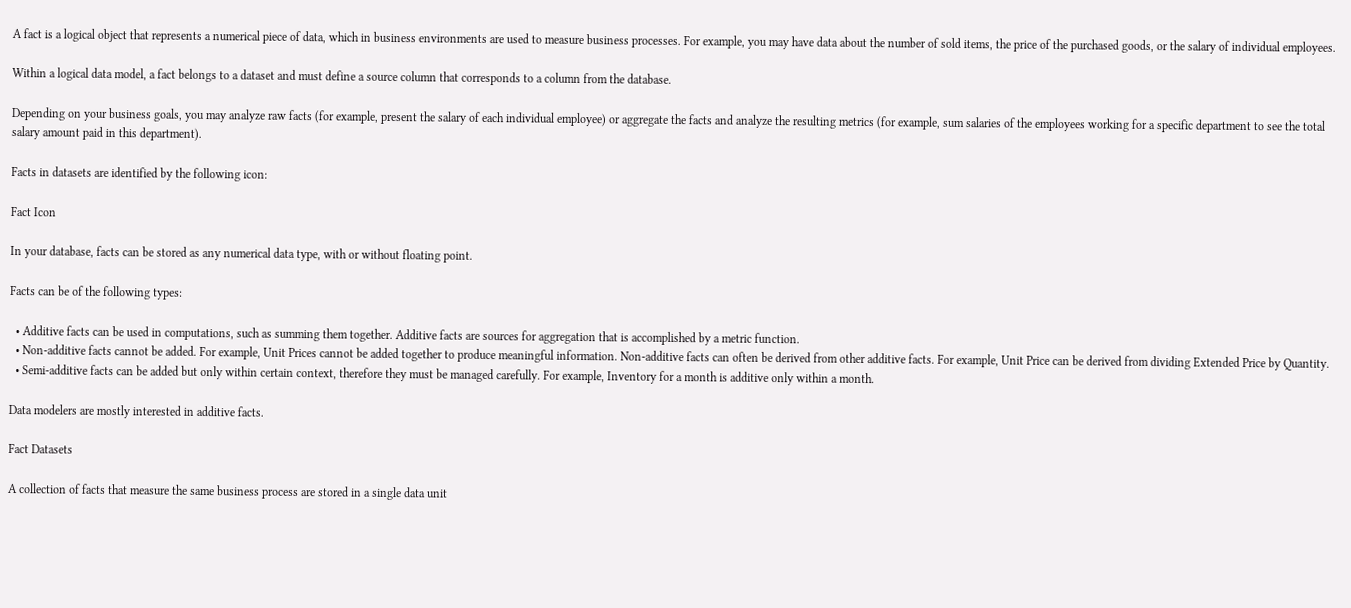A fact is a logical object that represents a numerical piece of data, which in business environments are used to measure business processes. For example, you may have data about the number of sold items, the price of the purchased goods, or the salary of individual employees.

Within a logical data model, a fact belongs to a dataset and must define a source column that corresponds to a column from the database.

Depending on your business goals, you may analyze raw facts (for example, present the salary of each individual employee) or aggregate the facts and analyze the resulting metrics (for example, sum salaries of the employees working for a specific department to see the total salary amount paid in this department).

Facts in datasets are identified by the following icon:

Fact Icon

In your database, facts can be stored as any numerical data type, with or without floating point.

Facts can be of the following types:

  • Additive facts can be used in computations, such as summing them together. Additive facts are sources for aggregation that is accomplished by a metric function.
  • Non-additive facts cannot be added. For example, Unit Prices cannot be added together to produce meaningful information. Non-additive facts can often be derived from other additive facts. For example, Unit Price can be derived from dividing Extended Price by Quantity.
  • Semi-additive facts can be added but only within certain context, therefore they must be managed carefully. For example, Inventory for a month is additive only within a month.

Data modelers are mostly interested in additive facts.

Fact Datasets

A collection of facts that measure the same business process are stored in a single data unit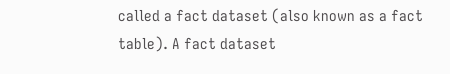called a fact dataset (also known as a fact table). A fact dataset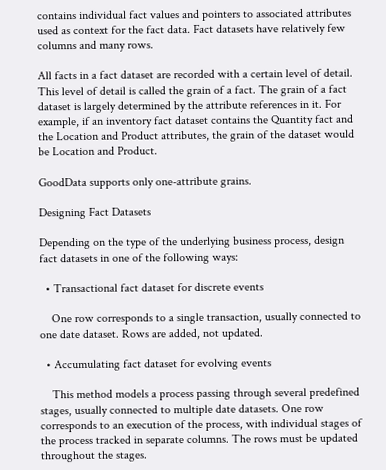contains individual fact values and pointers to associated attributes used as context for the fact data. Fact datasets have relatively few columns and many rows.

All facts in a fact dataset are recorded with a certain level of detail. This level of detail is called the grain of a fact. The grain of a fact dataset is largely determined by the attribute references in it. For example, if an inventory fact dataset contains the Quantity fact and the Location and Product attributes, the grain of the dataset would be Location and Product.

GoodData supports only one-attribute grains.

Designing Fact Datasets

Depending on the type of the underlying business process, design fact datasets in one of the following ways:

  • Transactional fact dataset for discrete events

    One row corresponds to a single transaction, usually connected to one date dataset. Rows are added, not updated.

  • Accumulating fact dataset for evolving events

    This method models a process passing through several predefined stages, usually connected to multiple date datasets. One row corresponds to an execution of the process, with individual stages of the process tracked in separate columns. The rows must be updated throughout the stages.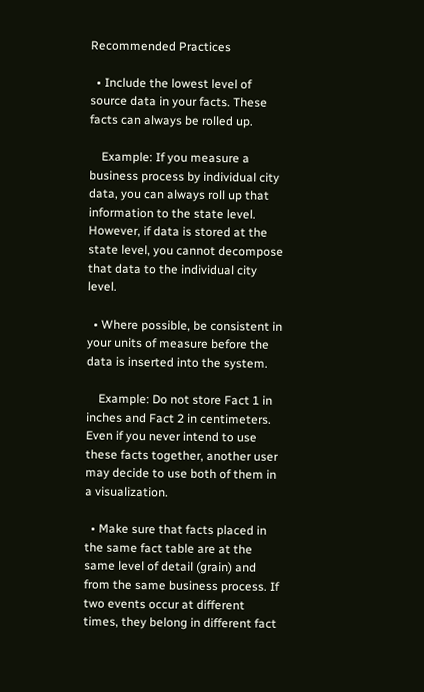Recommended Practices

  • Include the lowest level of source data in your facts. These facts can always be rolled up.

    Example: If you measure a business process by individual city data, you can always roll up that information to the state level. However, if data is stored at the state level, you cannot decompose that data to the individual city level.

  • Where possible, be consistent in your units of measure before the data is inserted into the system.

    Example: Do not store Fact 1 in inches and Fact 2 in centimeters. Even if you never intend to use these facts together, another user may decide to use both of them in a visualization.

  • Make sure that facts placed in the same fact table are at the same level of detail (grain) and from the same business process. If two events occur at different times, they belong in different fact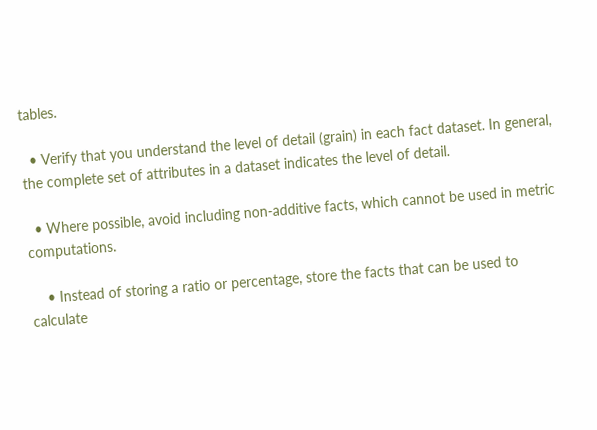tables.

  • Verify that you understand the level of detail (grain) in each fact dataset. In general, the complete set of attributes in a dataset indicates the level of detail.

  • Where possible, avoid including non-additive facts, which cannot be used in metric computations.

    • Instead of storing a ratio or percentage, store the facts that can be used to calculate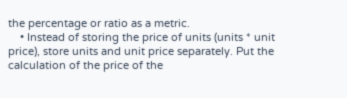the percentage or ratio as a metric.
    • Instead of storing the price of units (units * unit price), store units and unit price separately. Put the calculation of the price of the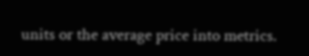units or the average price into metrics.